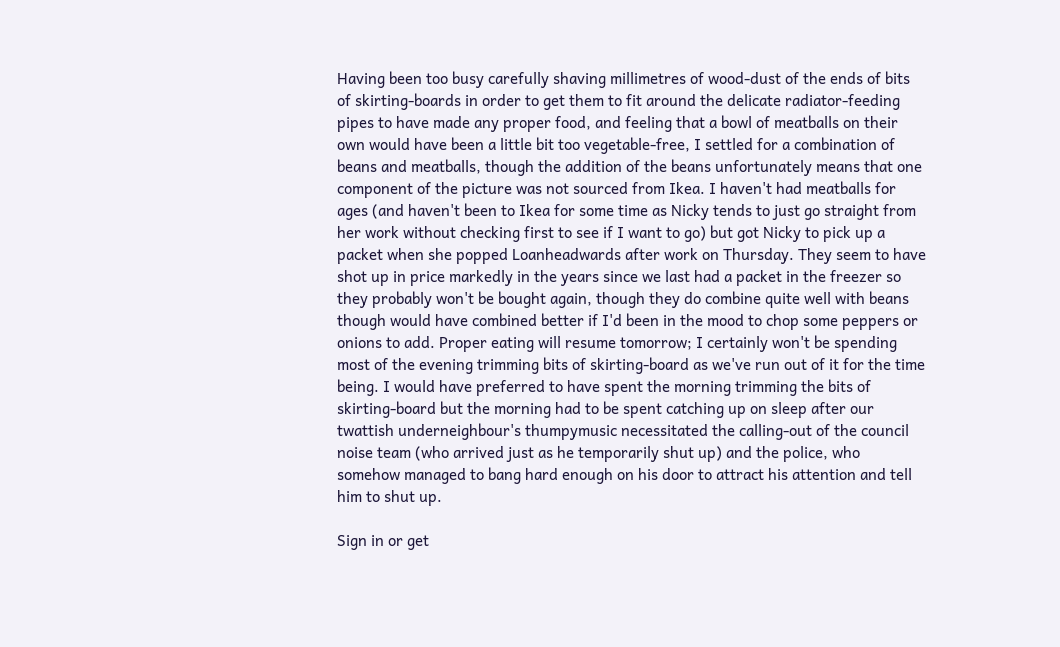Having been too busy carefully shaving millimetres of wood-dust of the ends of bits of skirting-boards in order to get them to fit around the delicate radiator-feeding pipes to have made any proper food, and feeling that a bowl of meatballs on their own would have been a little bit too vegetable-free, I settled for a combination of beans and meatballs, though the addition of the beans unfortunately means that one component of the picture was not sourced from Ikea. I haven't had meatballs for ages (and haven't been to Ikea for some time as Nicky tends to just go straight from her work without checking first to see if I want to go) but got Nicky to pick up a packet when she popped Loanheadwards after work on Thursday. They seem to have shot up in price markedly in the years since we last had a packet in the freezer so they probably won't be bought again, though they do combine quite well with beans though would have combined better if I'd been in the mood to chop some peppers or onions to add. Proper eating will resume tomorrow; I certainly won't be spending most of the evening trimming bits of skirting-board as we've run out of it for the time being. I would have preferred to have spent the morning trimming the bits of skirting-board but the morning had to be spent catching up on sleep after our twattish underneighbour's thumpymusic necessitated the calling-out of the council noise team (who arrived just as he temporarily shut up) and the police, who somehow managed to bang hard enough on his door to attract his attention and tell him to shut up.

Sign in or get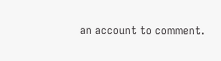an account to comment.